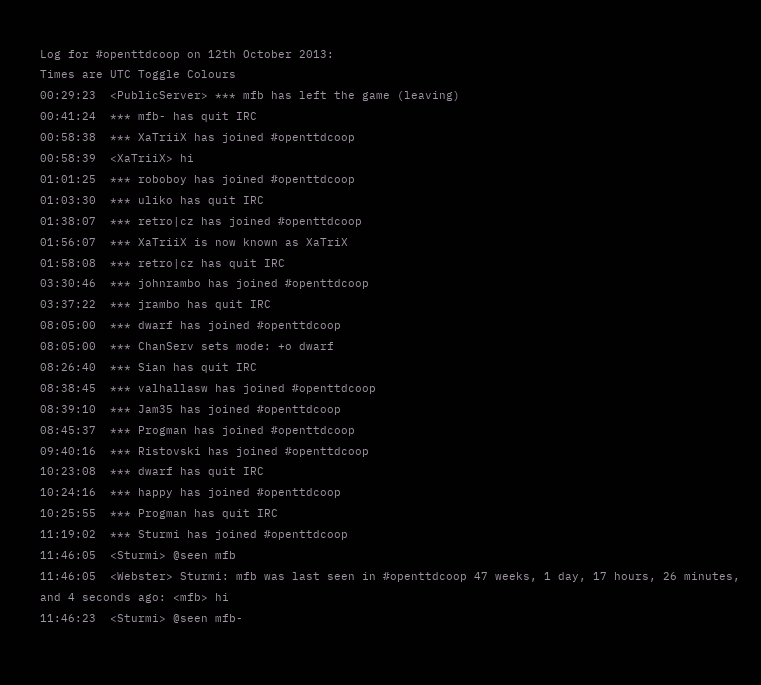Log for #openttdcoop on 12th October 2013:
Times are UTC Toggle Colours
00:29:23  <PublicServer> *** mfb has left the game (leaving)
00:41:24  *** mfb- has quit IRC
00:58:38  *** XaTriiX has joined #openttdcoop
00:58:39  <XaTriiX> hi
01:01:25  *** roboboy has joined #openttdcoop
01:03:30  *** uliko has quit IRC
01:38:07  *** retro|cz has joined #openttdcoop
01:56:07  *** XaTriiX is now known as XaTriX
01:58:08  *** retro|cz has quit IRC
03:30:46  *** johnrambo has joined #openttdcoop
03:37:22  *** jrambo has quit IRC
08:05:00  *** dwarf has joined #openttdcoop
08:05:00  *** ChanServ sets mode: +o dwarf
08:26:40  *** Sian has quit IRC
08:38:45  *** valhallasw has joined #openttdcoop
08:39:10  *** Jam35 has joined #openttdcoop
08:45:37  *** Progman has joined #openttdcoop
09:40:16  *** Ristovski has joined #openttdcoop
10:23:08  *** dwarf has quit IRC
10:24:16  *** happy has joined #openttdcoop
10:25:55  *** Progman has quit IRC
11:19:02  *** Sturmi has joined #openttdcoop
11:46:05  <Sturmi> @seen mfb
11:46:05  <Webster> Sturmi: mfb was last seen in #openttdcoop 47 weeks, 1 day, 17 hours, 26 minutes, and 4 seconds ago: <mfb> hi
11:46:23  <Sturmi> @seen mfb-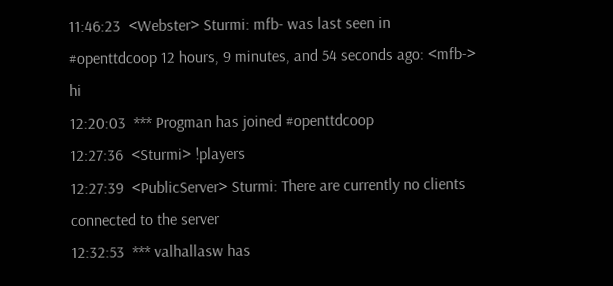11:46:23  <Webster> Sturmi: mfb- was last seen in #openttdcoop 12 hours, 9 minutes, and 54 seconds ago: <mfb-> hi
12:20:03  *** Progman has joined #openttdcoop
12:27:36  <Sturmi> !players
12:27:39  <PublicServer> Sturmi: There are currently no clients connected to the server
12:32:53  *** valhallasw has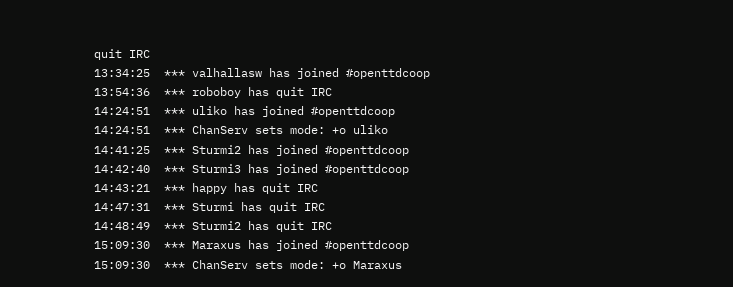quit IRC
13:34:25  *** valhallasw has joined #openttdcoop
13:54:36  *** roboboy has quit IRC
14:24:51  *** uliko has joined #openttdcoop
14:24:51  *** ChanServ sets mode: +o uliko
14:41:25  *** Sturmi2 has joined #openttdcoop
14:42:40  *** Sturmi3 has joined #openttdcoop
14:43:21  *** happy has quit IRC
14:47:31  *** Sturmi has quit IRC
14:48:49  *** Sturmi2 has quit IRC
15:09:30  *** Maraxus has joined #openttdcoop
15:09:30  *** ChanServ sets mode: +o Maraxus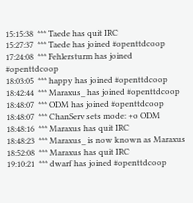15:15:38  *** Taede has quit IRC
15:27:37  *** Taede has joined #openttdcoop
17:24:08  *** Fehlersturm has joined #openttdcoop
18:03:05  *** happy has joined #openttdcoop
18:42:44  *** Maraxus_ has joined #openttdcoop
18:48:07  *** ODM has joined #openttdcoop
18:48:07  *** ChanServ sets mode: +o ODM
18:48:16  *** Maraxus has quit IRC
18:48:23  *** Maraxus_ is now known as Maraxus
18:52:08  *** Maraxus has quit IRC
19:10:21  *** dwarf has joined #openttdcoop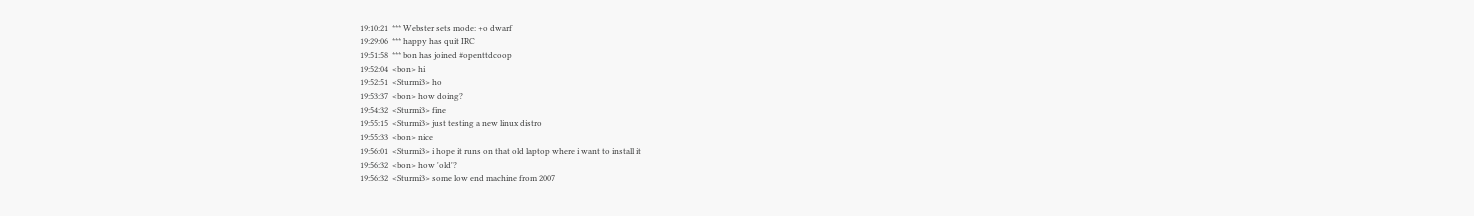19:10:21  *** Webster sets mode: +o dwarf
19:29:06  *** happy has quit IRC
19:51:58  *** bon has joined #openttdcoop
19:52:04  <bon> hi
19:52:51  <Sturmi3> ho
19:53:37  <bon> how doing?
19:54:32  <Sturmi3> fine
19:55:15  <Sturmi3> just testing a new linux distro
19:55:33  <bon> nice
19:56:01  <Sturmi3> i hope it runs on that old laptop where i want to install it
19:56:32  <bon> how 'old'?
19:56:32  <Sturmi3> some low end machine from 2007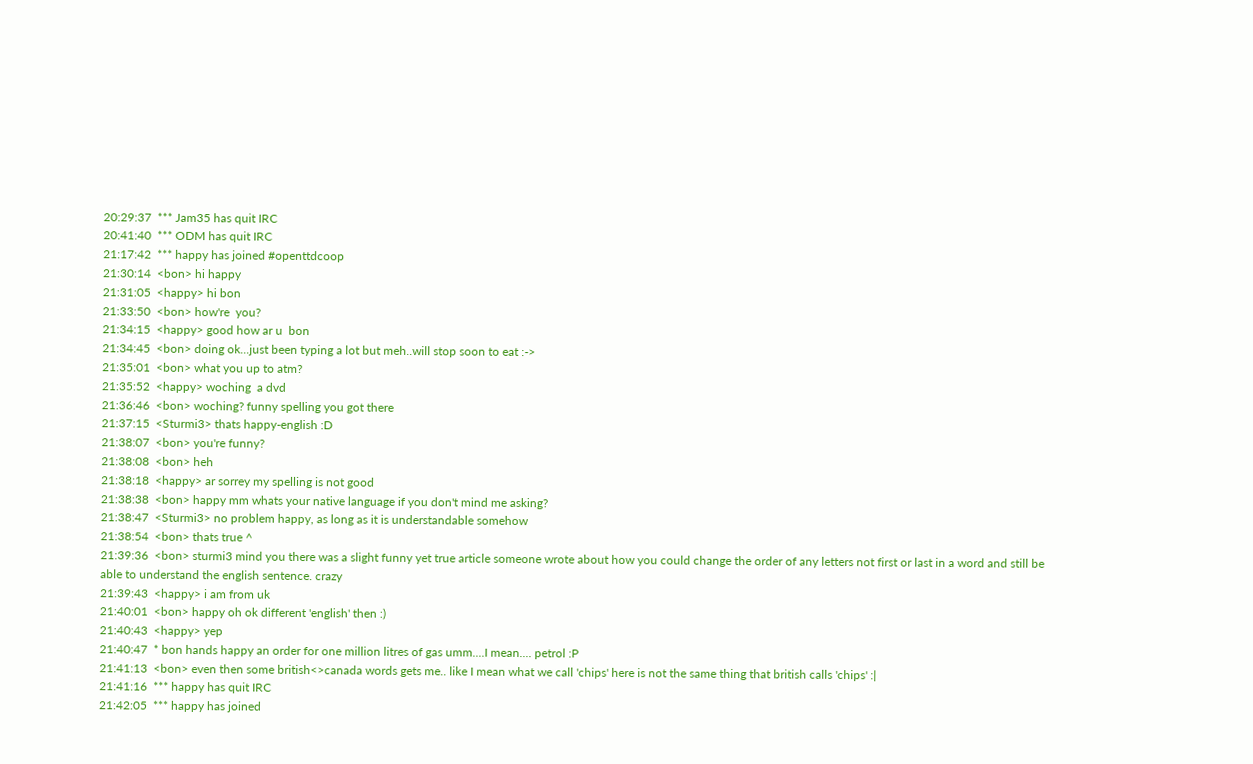20:29:37  *** Jam35 has quit IRC
20:41:40  *** ODM has quit IRC
21:17:42  *** happy has joined #openttdcoop
21:30:14  <bon> hi happy
21:31:05  <happy> hi bon
21:33:50  <bon> how're  you?
21:34:15  <happy> good how ar u  bon
21:34:45  <bon> doing ok...just been typing a lot but meh..will stop soon to eat :->
21:35:01  <bon> what you up to atm?
21:35:52  <happy> woching  a dvd
21:36:46  <bon> woching? funny spelling you got there
21:37:15  <Sturmi3> thats happy-english :D
21:38:07  <bon> you're funny?
21:38:08  <bon> heh
21:38:18  <happy> ar sorrey my spelling is not good
21:38:38  <bon> happy mm whats your native language if you don't mind me asking?
21:38:47  <Sturmi3> no problem happy, as long as it is understandable somehow
21:38:54  <bon> thats true ^
21:39:36  <bon> sturmi3 mind you there was a slight funny yet true article someone wrote about how you could change the order of any letters not first or last in a word and still be able to understand the english sentence. crazy
21:39:43  <happy> i am from uk
21:40:01  <bon> happy oh ok different 'english' then :)
21:40:43  <happy> yep
21:40:47  * bon hands happy an order for one million litres of gas umm....I mean.... petrol :P
21:41:13  <bon> even then some british<>canada words gets me.. like I mean what we call 'chips' here is not the same thing that british calls 'chips' :|
21:41:16  *** happy has quit IRC
21:42:05  *** happy has joined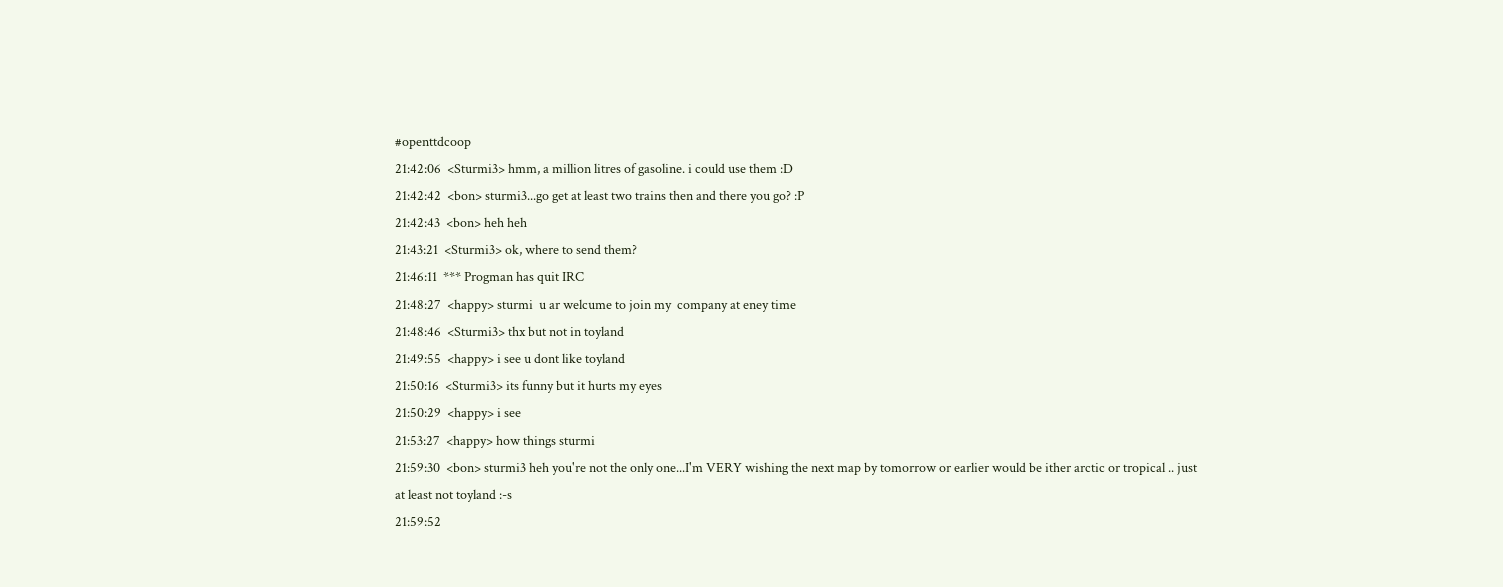#openttdcoop
21:42:06  <Sturmi3> hmm, a million litres of gasoline. i could use them :D
21:42:42  <bon> sturmi3...go get at least two trains then and there you go? :P
21:42:43  <bon> heh heh
21:43:21  <Sturmi3> ok, where to send them?
21:46:11  *** Progman has quit IRC
21:48:27  <happy> sturmi  u ar welcume to join my  company at eney time
21:48:46  <Sturmi3> thx but not in toyland
21:49:55  <happy> i see u dont like toyland
21:50:16  <Sturmi3> its funny but it hurts my eyes
21:50:29  <happy> i see
21:53:27  <happy> how things sturmi
21:59:30  <bon> sturmi3 heh you're not the only one...I'm VERY wishing the next map by tomorrow or earlier would be ither arctic or tropical .. just at least not toyland :-s
21:59:52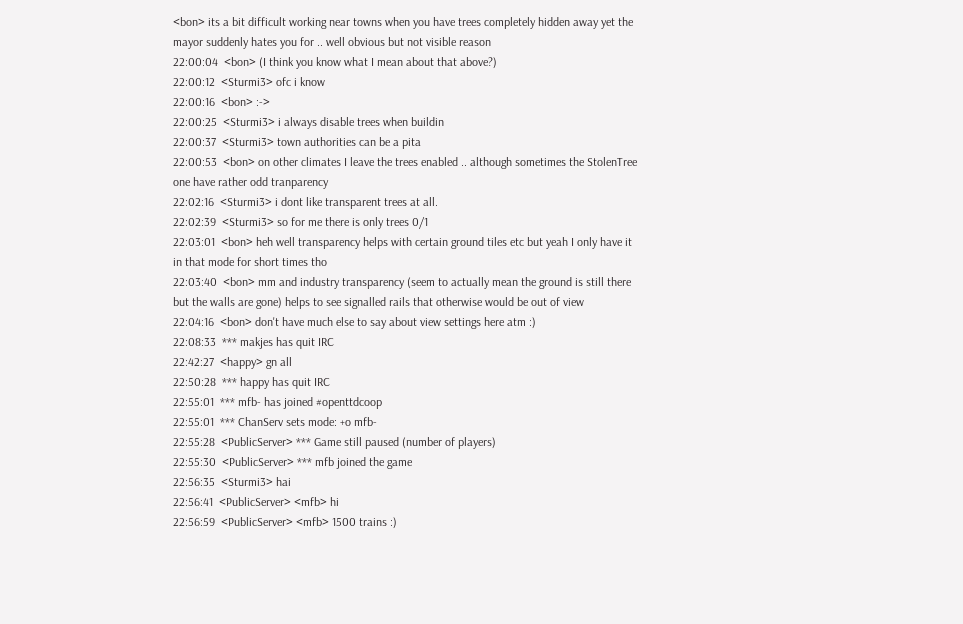<bon> its a bit difficult working near towns when you have trees completely hidden away yet the mayor suddenly hates you for .. well obvious but not visible reason
22:00:04  <bon> (I think you know what I mean about that above?)
22:00:12  <Sturmi3> ofc i know
22:00:16  <bon> :->
22:00:25  <Sturmi3> i always disable trees when buildin
22:00:37  <Sturmi3> town authorities can be a pita
22:00:53  <bon> on other climates I leave the trees enabled .. although sometimes the StolenTree one have rather odd tranparency
22:02:16  <Sturmi3> i dont like transparent trees at all.
22:02:39  <Sturmi3> so for me there is only trees 0/1
22:03:01  <bon> heh well transparency helps with certain ground tiles etc but yeah I only have it in that mode for short times tho
22:03:40  <bon> mm and industry transparency (seem to actually mean the ground is still there but the walls are gone) helps to see signalled rails that otherwise would be out of view
22:04:16  <bon> don't have much else to say about view settings here atm :)
22:08:33  *** makjes has quit IRC
22:42:27  <happy> gn all
22:50:28  *** happy has quit IRC
22:55:01  *** mfb- has joined #openttdcoop
22:55:01  *** ChanServ sets mode: +o mfb-
22:55:28  <PublicServer> *** Game still paused (number of players)
22:55:30  <PublicServer> *** mfb joined the game
22:56:35  <Sturmi3> hai
22:56:41  <PublicServer> <mfb> hi
22:56:59  <PublicServer> <mfb> 1500 trains :)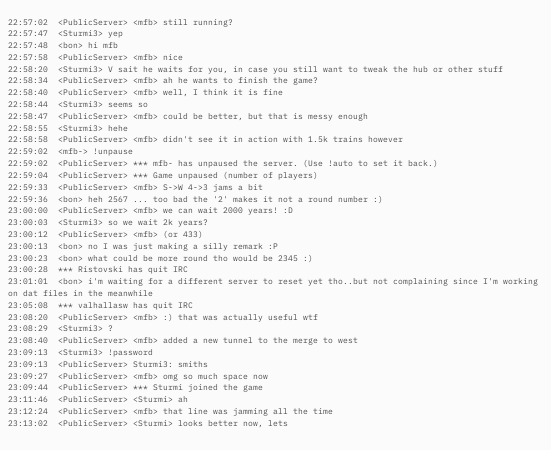22:57:02  <PublicServer> <mfb> still running?
22:57:47  <Sturmi3> yep
22:57:48  <bon> hi mfb
22:57:58  <PublicServer> <mfb> nice
22:58:20  <Sturmi3> V sait he waits for you, in case you still want to tweak the hub or other stuff
22:58:34  <PublicServer> <mfb> ah he wants to finish the game?
22:58:40  <PublicServer> <mfb> well, I think it is fine
22:58:44  <Sturmi3> seems so
22:58:47  <PublicServer> <mfb> could be better, but that is messy enough
22:58:55  <Sturmi3> hehe
22:58:58  <PublicServer> <mfb> didn't see it in action with 1.5k trains however
22:59:02  <mfb-> !unpause
22:59:02  <PublicServer> *** mfb- has unpaused the server. (Use !auto to set it back.)
22:59:04  <PublicServer> *** Game unpaused (number of players)
22:59:33  <PublicServer> <mfb> S->W 4->3 jams a bit
22:59:36  <bon> heh 2567 ... too bad the '2' makes it not a round number :)
23:00:00  <PublicServer> <mfb> we can wait 2000 years! :D
23:00:03  <Sturmi3> so we wait 2k years?
23:00:12  <PublicServer> <mfb> (or 433)
23:00:13  <bon> no I was just making a silly remark :P
23:00:23  <bon> what could be more round tho would be 2345 :)
23:00:28  *** Ristovski has quit IRC
23:01:01  <bon> i'm waiting for a different server to reset yet tho..but not complaining since I'm working on dat files in the meanwhile
23:05:08  *** valhallasw has quit IRC
23:08:20  <PublicServer> <mfb> :) that was actually useful wtf
23:08:29  <Sturmi3> ?
23:08:40  <PublicServer> <mfb> added a new tunnel to the merge to west
23:09:13  <Sturmi3> !password
23:09:13  <PublicServer> Sturmi3: smiths
23:09:27  <PublicServer> <mfb> omg so much space now
23:09:44  <PublicServer> *** Sturmi joined the game
23:11:46  <PublicServer> <Sturmi> ah
23:12:24  <PublicServer> <mfb> that line was jamming all the time
23:13:02  <PublicServer> <Sturmi> looks better now, lets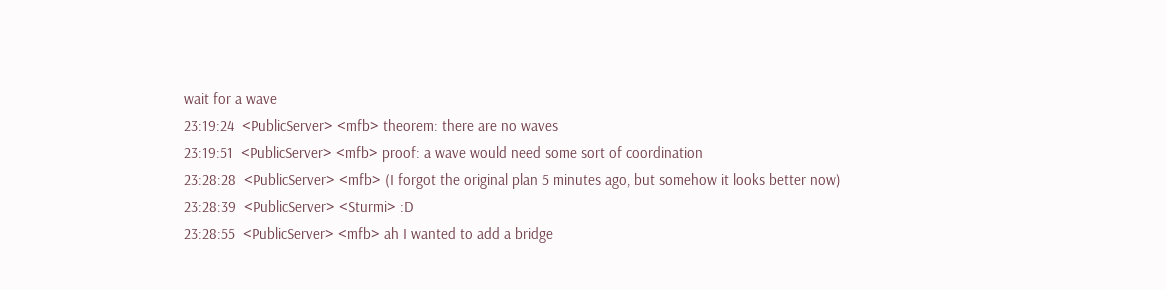wait for a wave
23:19:24  <PublicServer> <mfb> theorem: there are no waves
23:19:51  <PublicServer> <mfb> proof: a wave would need some sort of coordination
23:28:28  <PublicServer> <mfb> (I forgot the original plan 5 minutes ago, but somehow it looks better now)
23:28:39  <PublicServer> <Sturmi> :D
23:28:55  <PublicServer> <mfb> ah I wanted to add a bridge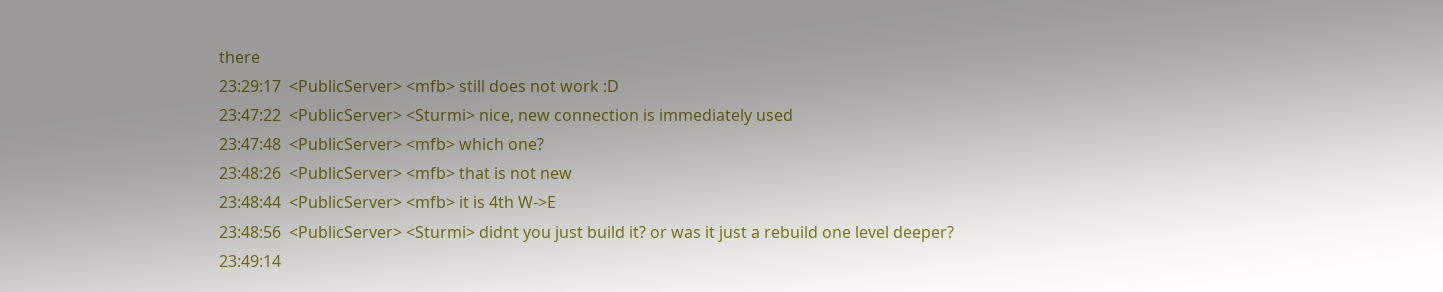there
23:29:17  <PublicServer> <mfb> still does not work :D
23:47:22  <PublicServer> <Sturmi> nice, new connection is immediately used
23:47:48  <PublicServer> <mfb> which one?
23:48:26  <PublicServer> <mfb> that is not new
23:48:44  <PublicServer> <mfb> it is 4th W->E
23:48:56  <PublicServer> <Sturmi> didnt you just build it? or was it just a rebuild one level deeper?
23:49:14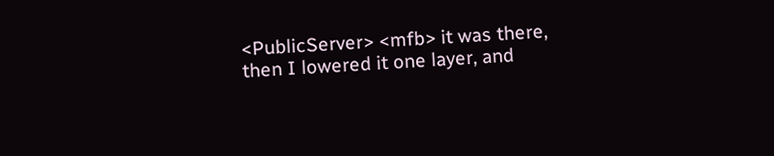<PublicServer> <mfb> it was there, then I lowered it one layer, and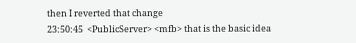then I reverted that change
23:50:45  <PublicServer> <mfb> that is the basic idea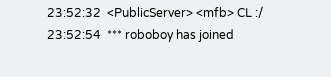23:52:32  <PublicServer> <mfb> CL :/
23:52:54  *** roboboy has joined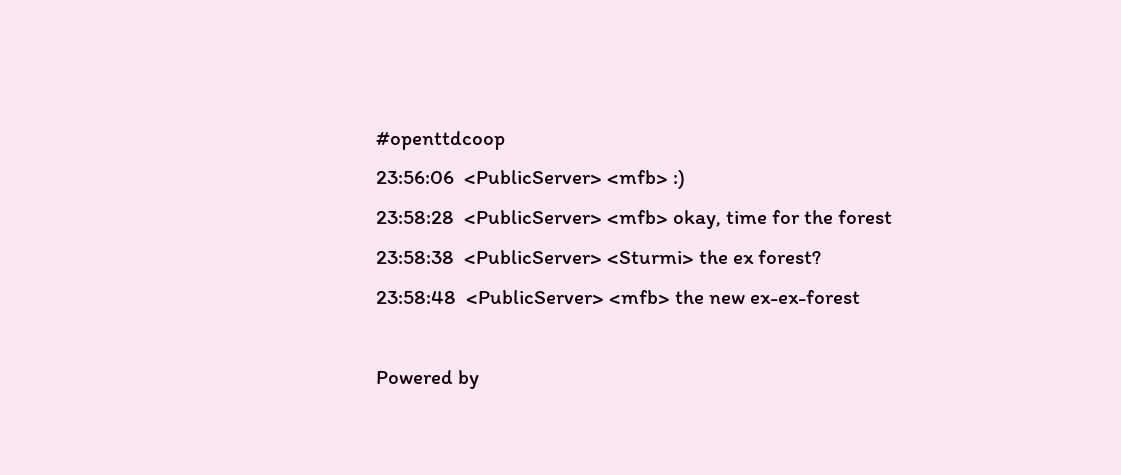#openttdcoop
23:56:06  <PublicServer> <mfb> :)
23:58:28  <PublicServer> <mfb> okay, time for the forest
23:58:38  <PublicServer> <Sturmi> the ex forest?
23:58:48  <PublicServer> <mfb> the new ex-ex-forest

Powered by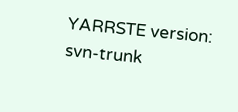YARRSTE version: svn-trunk